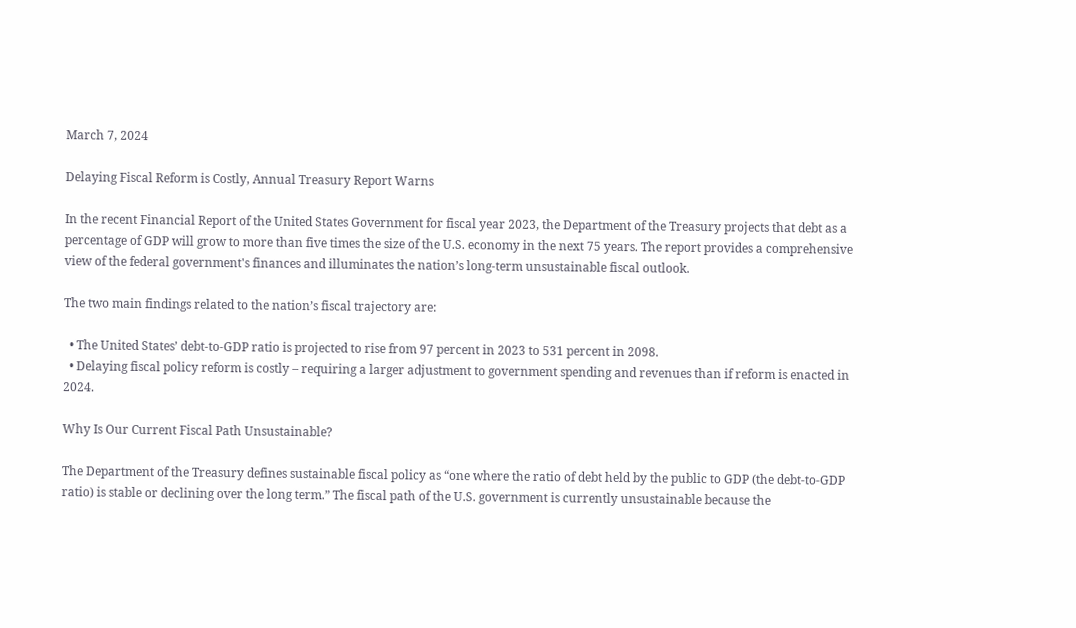March 7, 2024

Delaying Fiscal Reform is Costly, Annual Treasury Report Warns

In the recent Financial Report of the United States Government for fiscal year 2023, the Department of the Treasury projects that debt as a percentage of GDP will grow to more than five times the size of the U.S. economy in the next 75 years. The report provides a comprehensive view of the federal government's finances and illuminates the nation’s long-term unsustainable fiscal outlook.

The two main findings related to the nation’s fiscal trajectory are:

  • The United States’ debt-to-GDP ratio is projected to rise from 97 percent in 2023 to 531 percent in 2098.
  • Delaying fiscal policy reform is costly – requiring a larger adjustment to government spending and revenues than if reform is enacted in 2024.

Why Is Our Current Fiscal Path Unsustainable?

The Department of the Treasury defines sustainable fiscal policy as “one where the ratio of debt held by the public to GDP (the debt-to-GDP ratio) is stable or declining over the long term.” The fiscal path of the U.S. government is currently unsustainable because the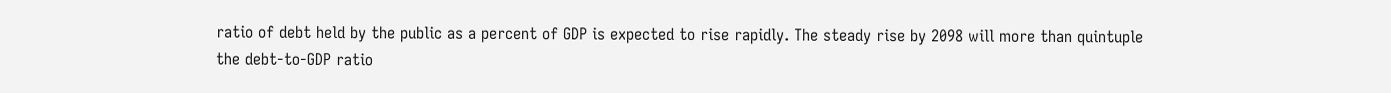ratio of debt held by the public as a percent of GDP is expected to rise rapidly. The steady rise by 2098 will more than quintuple the debt-to-GDP ratio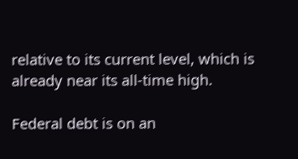relative to its current level, which is already near its all-time high.

Federal debt is on an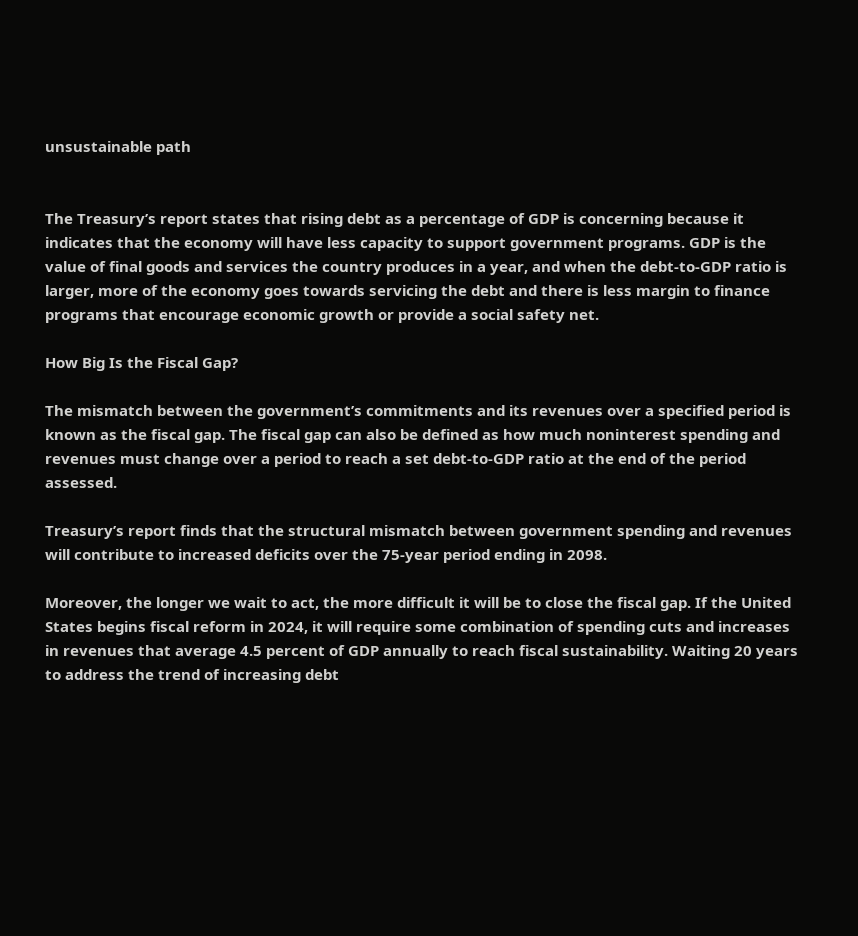unsustainable path


The Treasury’s report states that rising debt as a percentage of GDP is concerning because it indicates that the economy will have less capacity to support government programs. GDP is the value of final goods and services the country produces in a year, and when the debt-to-GDP ratio is larger, more of the economy goes towards servicing the debt and there is less margin to finance programs that encourage economic growth or provide a social safety net.

How Big Is the Fiscal Gap?

The mismatch between the government’s commitments and its revenues over a specified period is known as the fiscal gap. The fiscal gap can also be defined as how much noninterest spending and revenues must change over a period to reach a set debt-to-GDP ratio at the end of the period assessed.

Treasury’s report finds that the structural mismatch between government spending and revenues will contribute to increased deficits over the 75-year period ending in 2098.

Moreover, the longer we wait to act, the more difficult it will be to close the fiscal gap. If the United States begins fiscal reform in 2024, it will require some combination of spending cuts and increases in revenues that average 4.5 percent of GDP annually to reach fiscal sustainability. Waiting 20 years to address the trend of increasing debt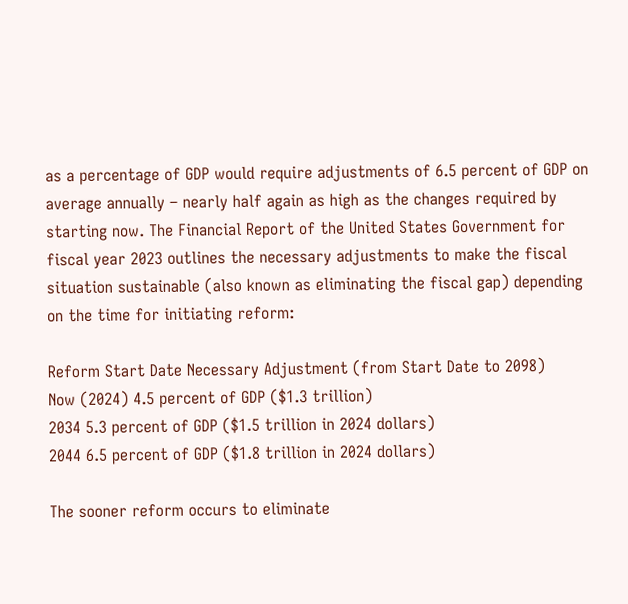as a percentage of GDP would require adjustments of 6.5 percent of GDP on average annually – nearly half again as high as the changes required by starting now. The Financial Report of the United States Government for fiscal year 2023 outlines the necessary adjustments to make the fiscal situation sustainable (also known as eliminating the fiscal gap) depending on the time for initiating reform:

Reform Start Date Necessary Adjustment (from Start Date to 2098)
Now (2024) 4.5 percent of GDP ($1.3 trillion)
2034 5.3 percent of GDP ($1.5 trillion in 2024 dollars)
2044 6.5 percent of GDP ($1.8 trillion in 2024 dollars)

The sooner reform occurs to eliminate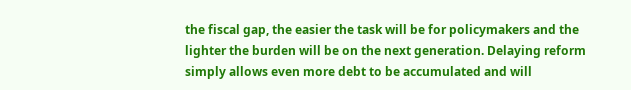the fiscal gap, the easier the task will be for policymakers and the lighter the burden will be on the next generation. Delaying reform simply allows even more debt to be accumulated and will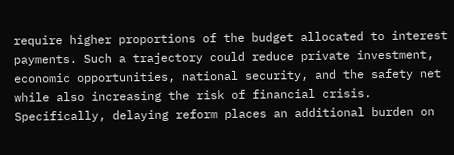require higher proportions of the budget allocated to interest payments. Such a trajectory could reduce private investment, economic opportunities, national security, and the safety net while also increasing the risk of financial crisis. Specifically, delaying reform places an additional burden on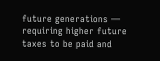future generations — requiring higher future taxes to be paid and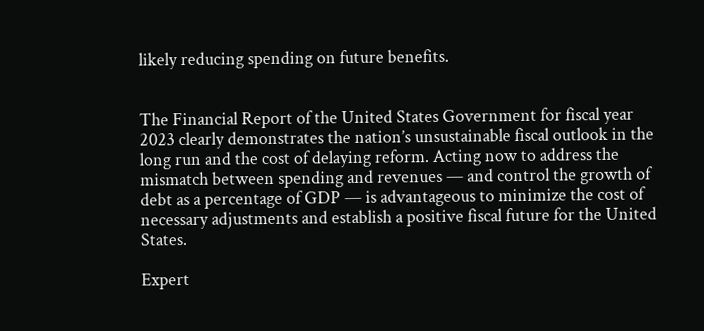likely reducing spending on future benefits.


The Financial Report of the United States Government for fiscal year 2023 clearly demonstrates the nation’s unsustainable fiscal outlook in the long run and the cost of delaying reform. Acting now to address the mismatch between spending and revenues — and control the growth of debt as a percentage of GDP — is advantageous to minimize the cost of necessary adjustments and establish a positive fiscal future for the United States.

Expert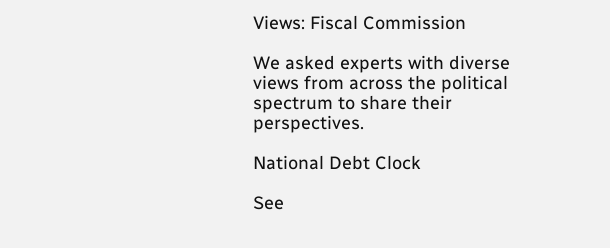Views: Fiscal Commission

We asked experts with diverse views from across the political spectrum to share their perspectives.

National Debt Clock

See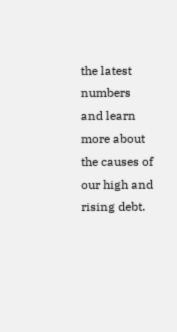the latest numbers and learn more about the causes of our high and rising debt.